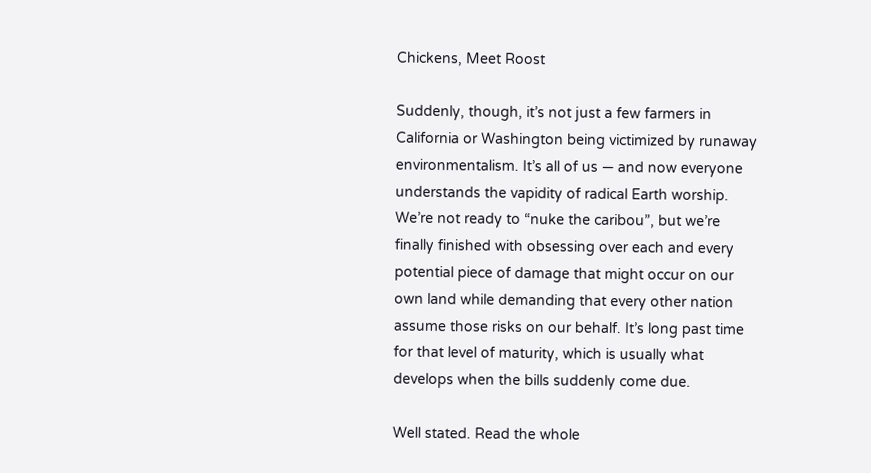Chickens, Meet Roost

Suddenly, though, it’s not just a few farmers in California or Washington being victimized by runaway environmentalism. It’s all of us — and now everyone understands the vapidity of radical Earth worship. We’re not ready to “nuke the caribou”, but we’re finally finished with obsessing over each and every potential piece of damage that might occur on our own land while demanding that every other nation assume those risks on our behalf. It’s long past time for that level of maturity, which is usually what develops when the bills suddenly come due.

Well stated. Read the whole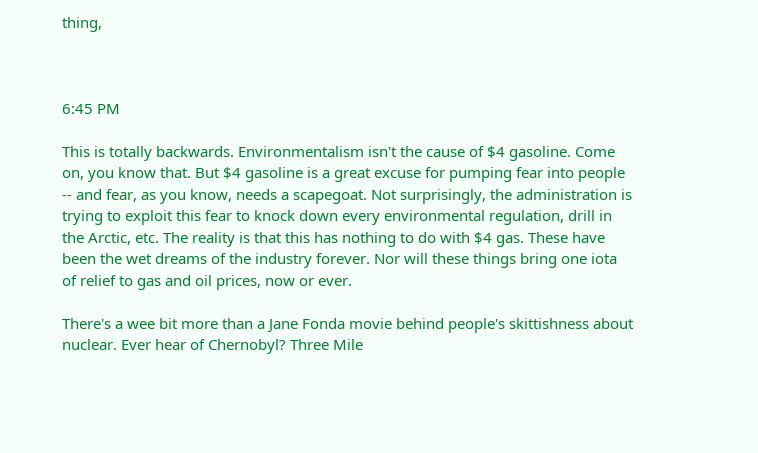thing,



6:45 PM

This is totally backwards. Environmentalism isn't the cause of $4 gasoline. Come on, you know that. But $4 gasoline is a great excuse for pumping fear into people -- and fear, as you know, needs a scapegoat. Not surprisingly, the administration is trying to exploit this fear to knock down every environmental regulation, drill in the Arctic, etc. The reality is that this has nothing to do with $4 gas. These have been the wet dreams of the industry forever. Nor will these things bring one iota of relief to gas and oil prices, now or ever.

There's a wee bit more than a Jane Fonda movie behind people's skittishness about nuclear. Ever hear of Chernobyl? Three Mile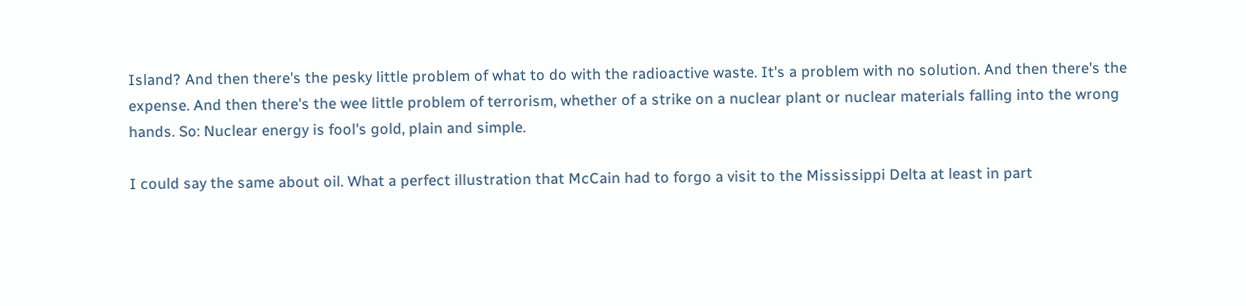Island? And then there's the pesky little problem of what to do with the radioactive waste. It's a problem with no solution. And then there's the expense. And then there's the wee little problem of terrorism, whether of a strike on a nuclear plant or nuclear materials falling into the wrong hands. So: Nuclear energy is fool's gold, plain and simple.

I could say the same about oil. What a perfect illustration that McCain had to forgo a visit to the Mississippi Delta at least in part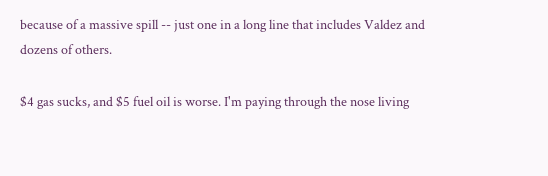because of a massive spill -- just one in a long line that includes Valdez and dozens of others.

$4 gas sucks, and $5 fuel oil is worse. I'm paying through the nose living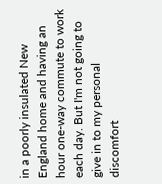in a poorly insulated New England home and having an hour one-way commute to work each day. But I'm not going to give in to my personal discomfort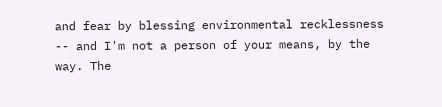and fear by blessing environmental recklessness -- and I'm not a person of your means, by the way. The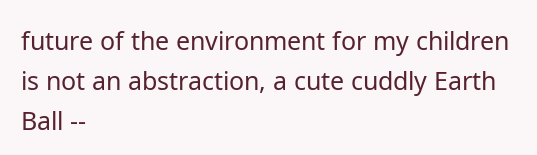future of the environment for my children is not an abstraction, a cute cuddly Earth Ball --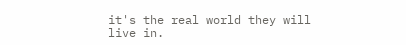it's the real world they will live in.